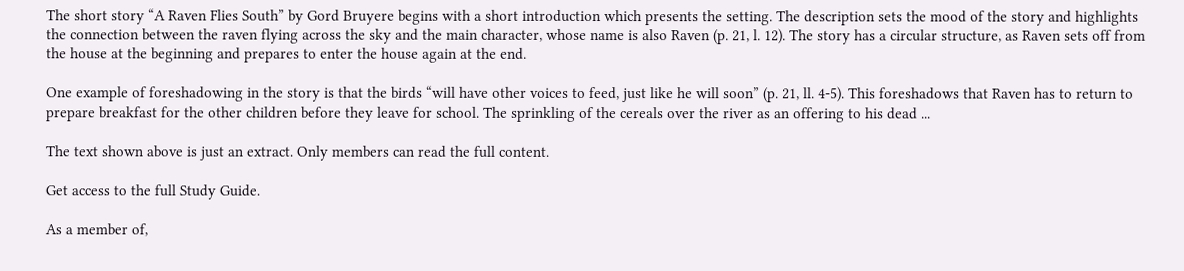The short story “A Raven Flies South” by Gord Bruyere begins with a short introduction which presents the setting. The description sets the mood of the story and highlights the connection between the raven flying across the sky and the main character, whose name is also Raven (p. 21, l. 12). The story has a circular structure, as Raven sets off from the house at the beginning and prepares to enter the house again at the end.

One example of foreshadowing in the story is that the birds “will have other voices to feed, just like he will soon” (p. 21, ll. 4-5). This foreshadows that Raven has to return to prepare breakfast for the other children before they leave for school. The sprinkling of the cereals over the river as an offering to his dead ...

The text shown above is just an extract. Only members can read the full content.

Get access to the full Study Guide.

As a member of,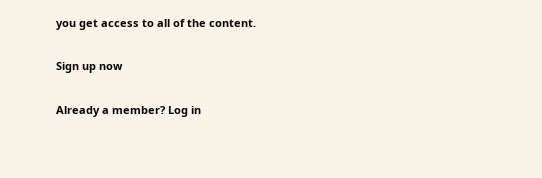you get access to all of the content.

Sign up now

Already a member? Log in